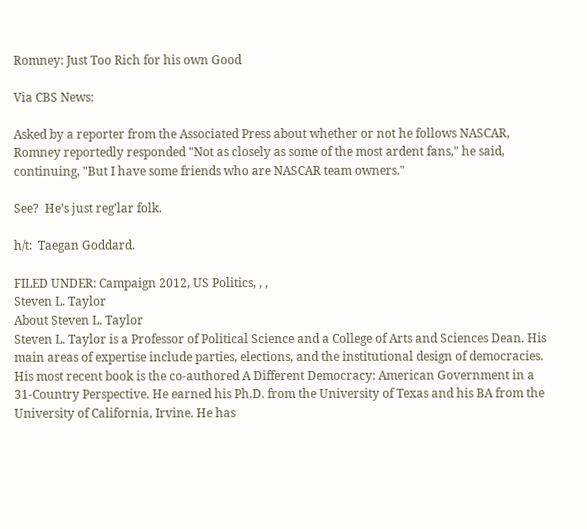Romney: Just Too Rich for his own Good

Via CBS News:

Asked by a reporter from the Associated Press about whether or not he follows NASCAR, Romney reportedly responded "Not as closely as some of the most ardent fans," he said, continuing, "But I have some friends who are NASCAR team owners."

See?  He’s just reg’lar folk.

h/t:  Taegan Goddard.

FILED UNDER: Campaign 2012, US Politics, , ,
Steven L. Taylor
About Steven L. Taylor
Steven L. Taylor is a Professor of Political Science and a College of Arts and Sciences Dean. His main areas of expertise include parties, elections, and the institutional design of democracies. His most recent book is the co-authored A Different Democracy: American Government in a 31-Country Perspective. He earned his Ph.D. from the University of Texas and his BA from the University of California, Irvine. He has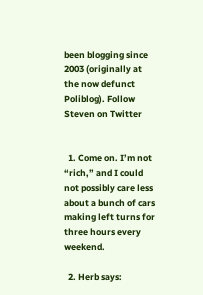been blogging since 2003 (originally at the now defunct Poliblog). Follow Steven on Twitter


  1. Come on. I’m not “rich,” and I could not possibly care less about a bunch of cars making left turns for three hours every weekend.

  2. Herb says: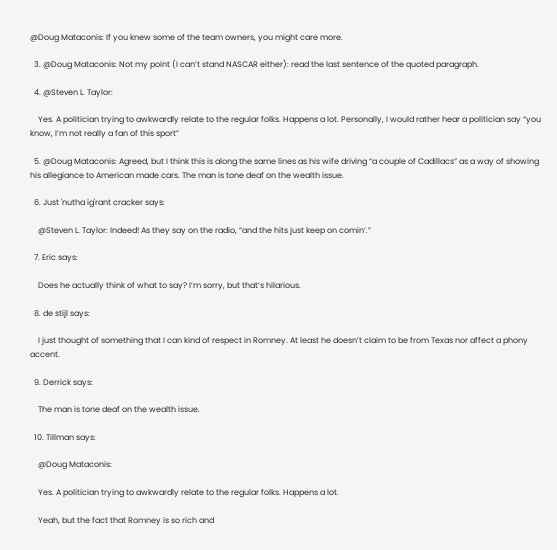@Doug Mataconis: If you knew some of the team owners, you might care more.

  3. @Doug Mataconis: Not my point (I can’t stand NASCAR either): read the last sentence of the quoted paragraph.

  4. @Steven L. Taylor:

    Yes. A politician trying to awkwardly relate to the regular folks. Happens a lot. Personally, I would rather hear a politician say “you know, I’m not really a fan of this sport”

  5. @Doug Mataconis: Agreed, but I think this is along the same lines as his wife driving “a couple of Cadillacs” as a way of showing his allegiance to American made cars. The man is tone deaf on the wealth issue.

  6. Just 'nutha ig'rant cracker says:

    @Steven L. Taylor: Indeed! As they say on the radio, “and the hits just keep on comin’.”

  7. Eric says:

    Does he actually think of what to say? I’m sorry, but that’s hilarious.

  8. de stijl says:

    I just thought of something that I can kind of respect in Romney. At least he doesn’t claim to be from Texas nor affect a phony accent.

  9. Derrick says:

    The man is tone deaf on the wealth issue.

  10. Tillman says:

    @Doug Mataconis:

    Yes. A politician trying to awkwardly relate to the regular folks. Happens a lot.

    Yeah, but the fact that Romney is so rich and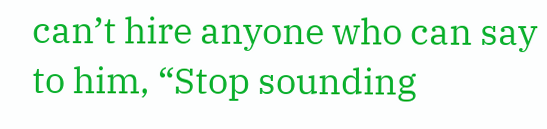can’t hire anyone who can say to him, “Stop sounding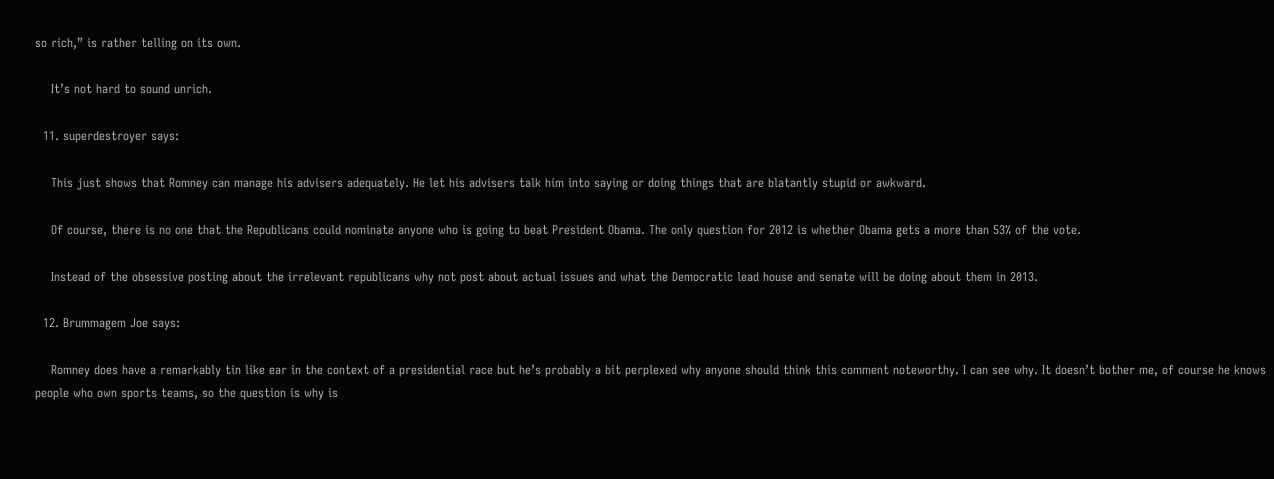so rich,” is rather telling on its own.

    It’s not hard to sound unrich.

  11. superdestroyer says:

    This just shows that Romney can manage his advisers adequately. He let his advisers talk him into saying or doing things that are blatantly stupid or awkward.

    Of course, there is no one that the Republicans could nominate anyone who is going to beat President Obama. The only question for 2012 is whether Obama gets a more than 53% of the vote.

    Instead of the obsessive posting about the irrelevant republicans why not post about actual issues and what the Democratic lead house and senate will be doing about them in 2013.

  12. Brummagem Joe says:

    Romney does have a remarkably tin like ear in the context of a presidential race but he’s probably a bit perplexed why anyone should think this comment noteworthy. I can see why. It doesn’t bother me, of course he knows people who own sports teams, so the question is why is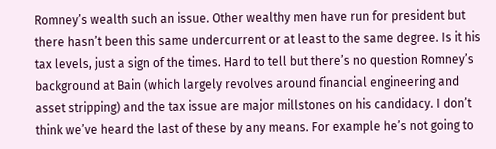Romney’s wealth such an issue. Other wealthy men have run for president but there hasn’t been this same undercurrent or at least to the same degree. Is it his tax levels, just a sign of the times. Hard to tell but there’s no question Romney’s background at Bain (which largely revolves around financial engineering and asset stripping) and the tax issue are major millstones on his candidacy. I don’t think we’ve heard the last of these by any means. For example he’s not going to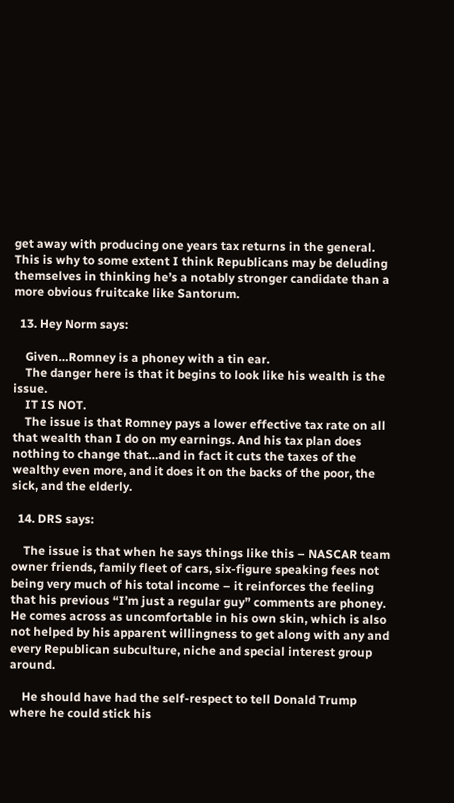get away with producing one years tax returns in the general. This is why to some extent I think Republicans may be deluding themselves in thinking he’s a notably stronger candidate than a more obvious fruitcake like Santorum.

  13. Hey Norm says:

    Given…Romney is a phoney with a tin ear.
    The danger here is that it begins to look like his wealth is the issue.
    IT IS NOT.
    The issue is that Romney pays a lower effective tax rate on all that wealth than I do on my earnings. And his tax plan does nothing to change that…and in fact it cuts the taxes of the wealthy even more, and it does it on the backs of the poor, the sick, and the elderly.

  14. DRS says:

    The issue is that when he says things like this – NASCAR team owner friends, family fleet of cars, six-figure speaking fees not being very much of his total income – it reinforces the feeling that his previous “I’m just a regular guy” comments are phoney. He comes across as uncomfortable in his own skin, which is also not helped by his apparent willingness to get along with any and every Republican subculture, niche and special interest group around.

    He should have had the self-respect to tell Donald Trump where he could stick his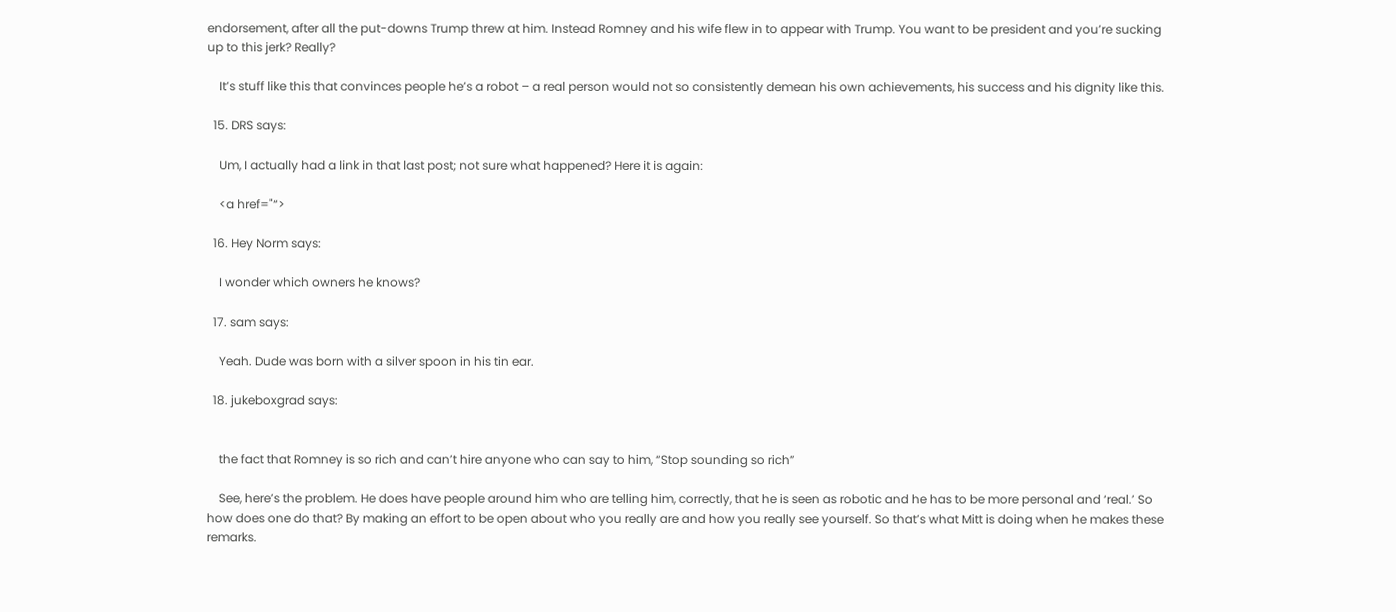endorsement, after all the put-downs Trump threw at him. Instead Romney and his wife flew in to appear with Trump. You want to be president and you’re sucking up to this jerk? Really?

    It’s stuff like this that convinces people he’s a robot – a real person would not so consistently demean his own achievements, his success and his dignity like this.

  15. DRS says:

    Um, I actually had a link in that last post; not sure what happened? Here it is again:

    <a href="“>

  16. Hey Norm says:

    I wonder which owners he knows?

  17. sam says:

    Yeah. Dude was born with a silver spoon in his tin ear.

  18. jukeboxgrad says:


    the fact that Romney is so rich and can’t hire anyone who can say to him, “Stop sounding so rich”

    See, here’s the problem. He does have people around him who are telling him, correctly, that he is seen as robotic and he has to be more personal and ‘real.’ So how does one do that? By making an effort to be open about who you really are and how you really see yourself. So that’s what Mitt is doing when he makes these remarks.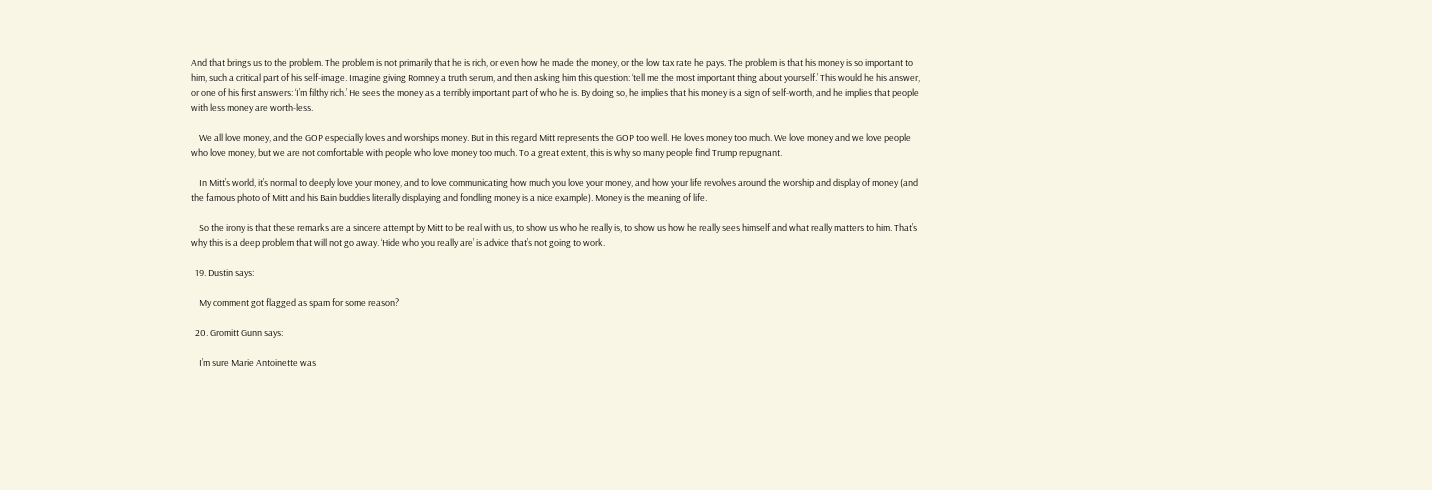And that brings us to the problem. The problem is not primarily that he is rich, or even how he made the money, or the low tax rate he pays. The problem is that his money is so important to him, such a critical part of his self-image. Imagine giving Romney a truth serum, and then asking him this question: ‘tell me the most important thing about yourself.’ This would he his answer, or one of his first answers: ‘I’m filthy rich.’ He sees the money as a terribly important part of who he is. By doing so, he implies that his money is a sign of self-worth, and he implies that people with less money are worth-less.

    We all love money, and the GOP especially loves and worships money. But in this regard Mitt represents the GOP too well. He loves money too much. We love money and we love people who love money, but we are not comfortable with people who love money too much. To a great extent, this is why so many people find Trump repugnant.

    In Mitt’s world, it’s normal to deeply love your money, and to love communicating how much you love your money, and how your life revolves around the worship and display of money (and the famous photo of Mitt and his Bain buddies literally displaying and fondling money is a nice example). Money is the meaning of life.

    So the irony is that these remarks are a sincere attempt by Mitt to be real with us, to show us who he really is, to show us how he really sees himself and what really matters to him. That’s why this is a deep problem that will not go away. ‘Hide who you really are’ is advice that’s not going to work.

  19. Dustin says:

    My comment got flagged as spam for some reason?

  20. Gromitt Gunn says:

    I’m sure Marie Antoinette was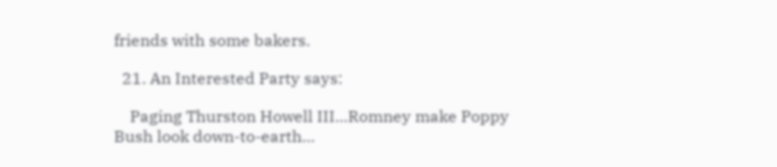friends with some bakers.

  21. An Interested Party says:

    Paging Thurston Howell III…Romney make Poppy Bush look down-to-earth…